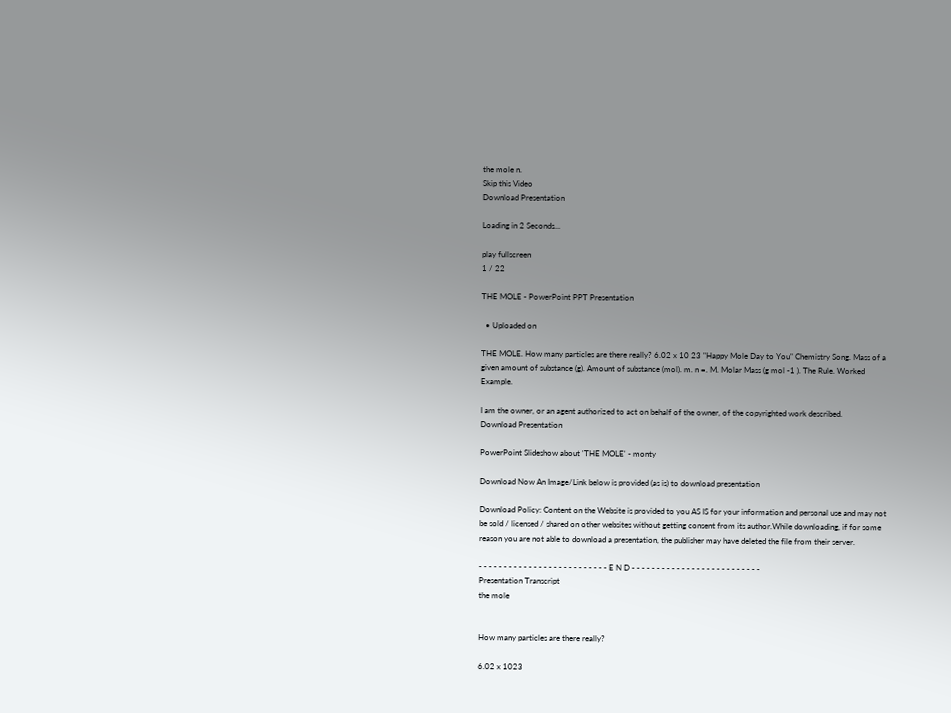the mole n.
Skip this Video
Download Presentation

Loading in 2 Seconds...

play fullscreen
1 / 22

THE MOLE - PowerPoint PPT Presentation

  • Uploaded on

THE MOLE. How many particles are there really? 6.02 x 10 23 "Happy Mole Day to You" Chemistry Song. Mass of a given amount of substance (g). Amount of substance (mol). m. n =. M. Molar Mass (g mol -1 ). The Rule. Worked Example.

I am the owner, or an agent authorized to act on behalf of the owner, of the copyrighted work described.
Download Presentation

PowerPoint Slideshow about 'THE MOLE' - monty

Download Now An Image/Link below is provided (as is) to download presentation

Download Policy: Content on the Website is provided to you AS IS for your information and personal use and may not be sold / licensed / shared on other websites without getting consent from its author.While downloading, if for some reason you are not able to download a presentation, the publisher may have deleted the file from their server.

- - - - - - - - - - - - - - - - - - - - - - - - - - E N D - - - - - - - - - - - - - - - - - - - - - - - - - -
Presentation Transcript
the mole


How many particles are there really?

6.02 x 1023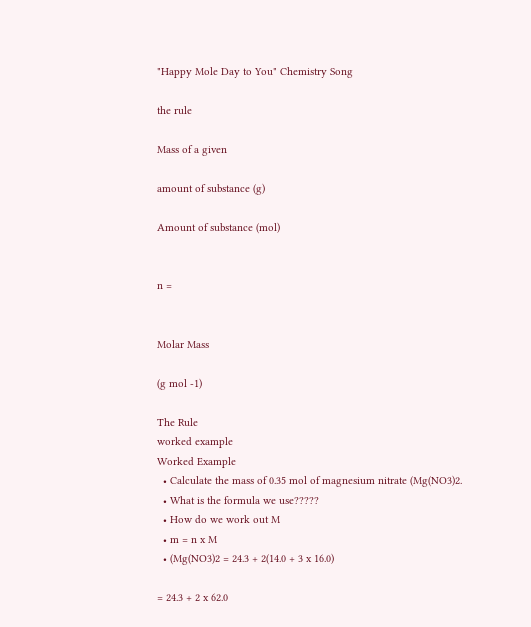"Happy Mole Day to You" Chemistry Song

the rule

Mass of a given

amount of substance (g)

Amount of substance (mol)


n =


Molar Mass

(g mol -1)

The Rule
worked example
Worked Example
  • Calculate the mass of 0.35 mol of magnesium nitrate (Mg(NO3)2.
  • What is the formula we use?????
  • How do we work out M
  • m = n x M
  • (Mg(NO3)2 = 24.3 + 2(14.0 + 3 x 16.0)

= 24.3 + 2 x 62.0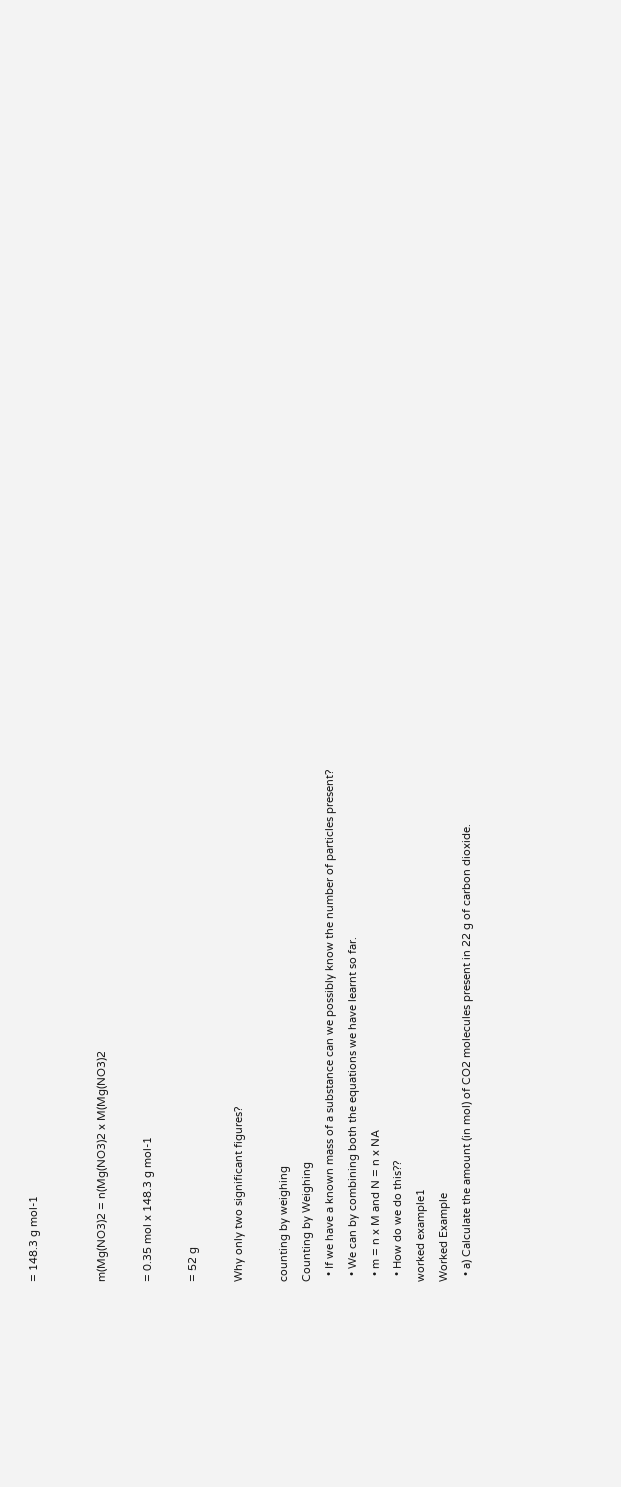= 148.3 g mol-1


m(Mg(NO3)2 = n(Mg(NO3)2 x M(Mg(NO3)2

= 0.35 mol x 148.3 g mol-1

= 52 g

Why only two significant figures?

counting by weighing
Counting by Weighing
  • If we have a known mass of a substance can we possibly know the number of particles present?
  • We can by combining both the equations we have learnt so far.
  • m = n x M and N = n x NA
  • How do we do this??
worked example1
Worked Example
  • a) Calculate the amount (in mol) of CO2 molecules present in 22 g of carbon dioxide.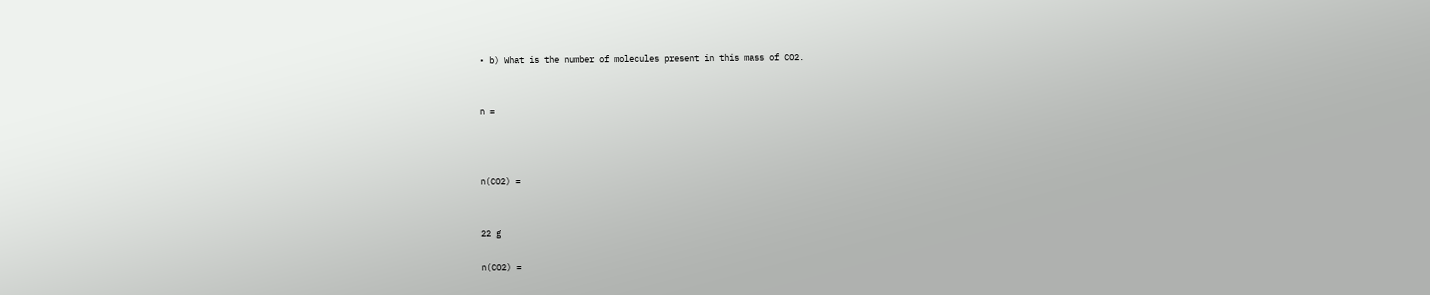• b) What is the number of molecules present in this mass of CO2.


n =



n(CO2) =


22 g

n(CO2) =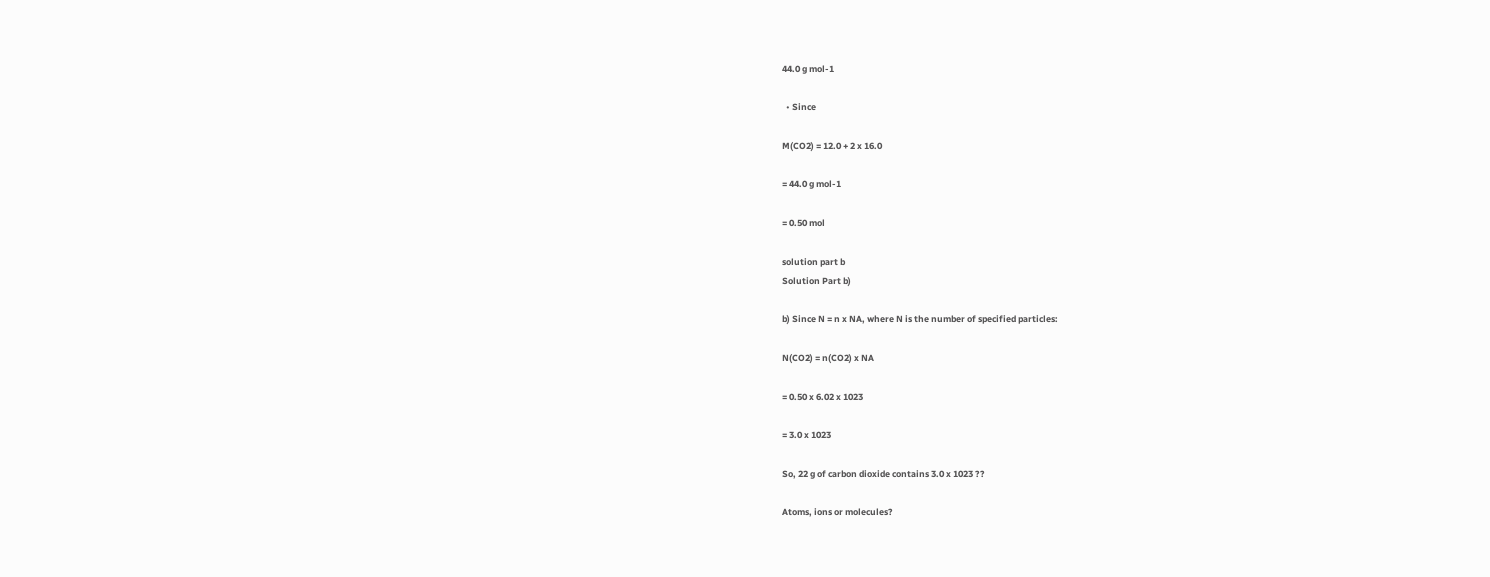44.0 g mol-1

  • Since

M(CO2) = 12.0 + 2 x 16.0

= 44.0 g mol-1

= 0.50 mol

solution part b
Solution Part b)

b) Since N = n x NA, where N is the number of specified particles:

N(CO2) = n(CO2) x NA

= 0.50 x 6.02 x 1023

= 3.0 x 1023

So, 22 g of carbon dioxide contains 3.0 x 1023 ??

Atoms, ions or molecules?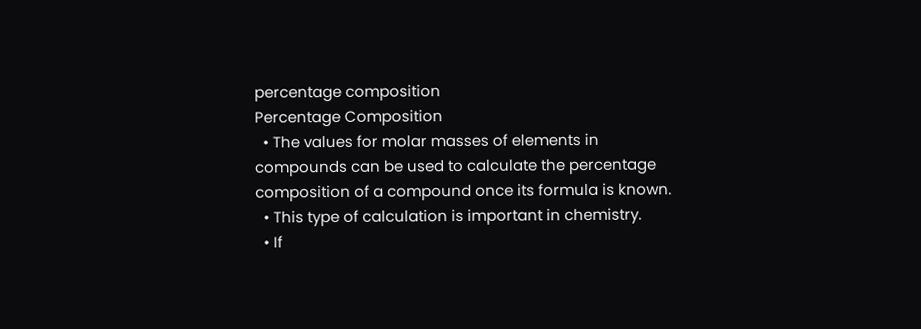percentage composition
Percentage Composition
  • The values for molar masses of elements in compounds can be used to calculate the percentage composition of a compound once its formula is known.
  • This type of calculation is important in chemistry.
  • If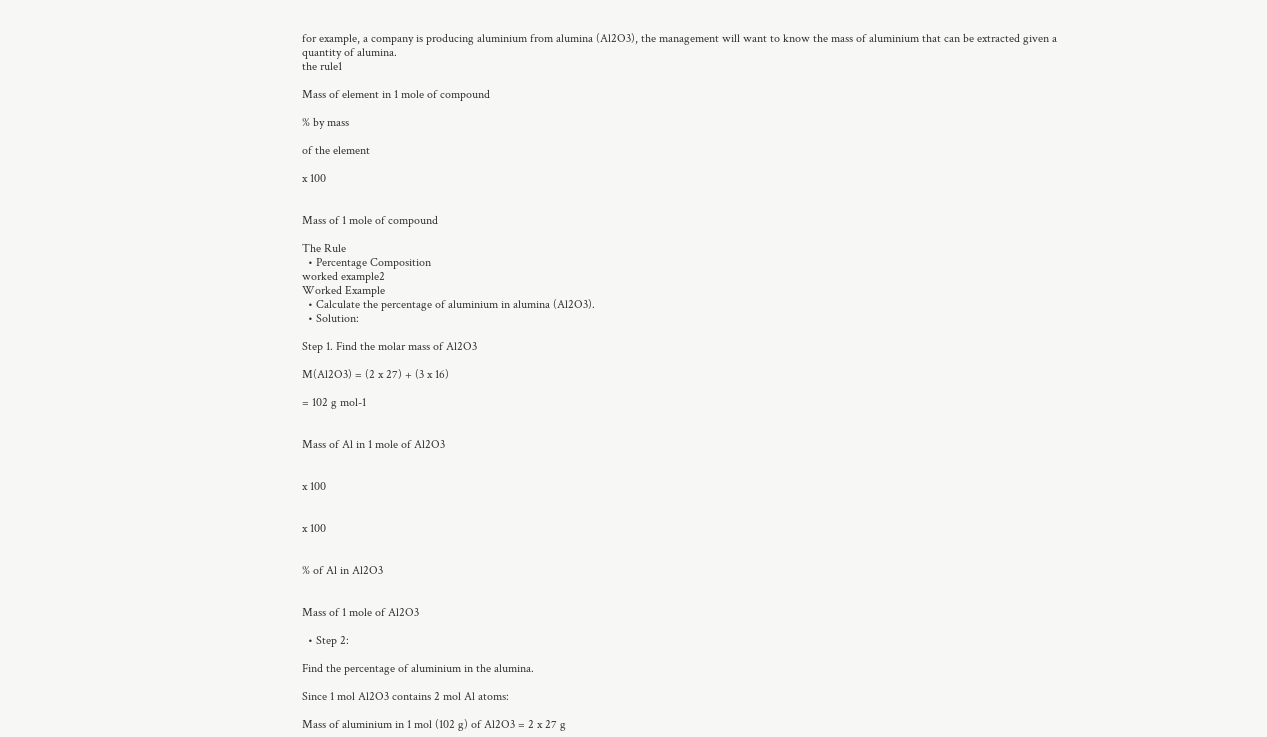for example, a company is producing aluminium from alumina (Al2O3), the management will want to know the mass of aluminium that can be extracted given a quantity of alumina.
the rule1

Mass of element in 1 mole of compound

% by mass

of the element

x 100


Mass of 1 mole of compound

The Rule
  • Percentage Composition
worked example2
Worked Example
  • Calculate the percentage of aluminium in alumina (Al2O3).
  • Solution:

Step 1. Find the molar mass of Al2O3

M(Al2O3) = (2 x 27) + (3 x 16)

= 102 g mol-1


Mass of Al in 1 mole of Al2O3


x 100


x 100


% of Al in Al2O3


Mass of 1 mole of Al2O3

  • Step 2:

Find the percentage of aluminium in the alumina.

Since 1 mol Al2O3 contains 2 mol Al atoms:

Mass of aluminium in 1 mol (102 g) of Al2O3 = 2 x 27 g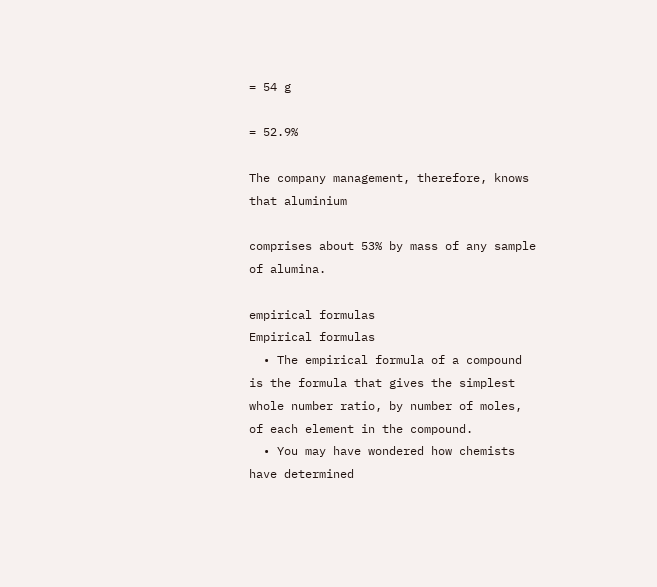= 54 g

= 52.9%

The company management, therefore, knows that aluminium

comprises about 53% by mass of any sample of alumina.

empirical formulas
Empirical formulas
  • The empirical formula of a compound is the formula that gives the simplest whole number ratio, by number of moles, of each element in the compound.
  • You may have wondered how chemists have determined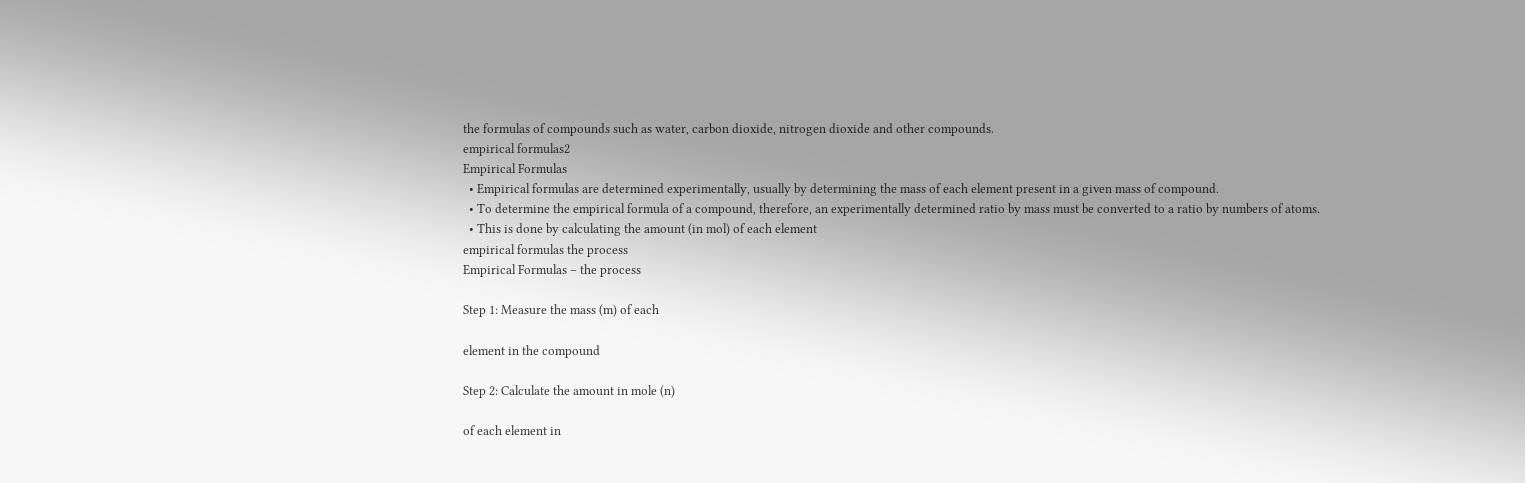the formulas of compounds such as water, carbon dioxide, nitrogen dioxide and other compounds.
empirical formulas2
Empirical Formulas
  • Empirical formulas are determined experimentally, usually by determining the mass of each element present in a given mass of compound.
  • To determine the empirical formula of a compound, therefore, an experimentally determined ratio by mass must be converted to a ratio by numbers of atoms.
  • This is done by calculating the amount (in mol) of each element
empirical formulas the process
Empirical Formulas – the process

Step 1: Measure the mass (m) of each

element in the compound

Step 2: Calculate the amount in mole (n)

of each element in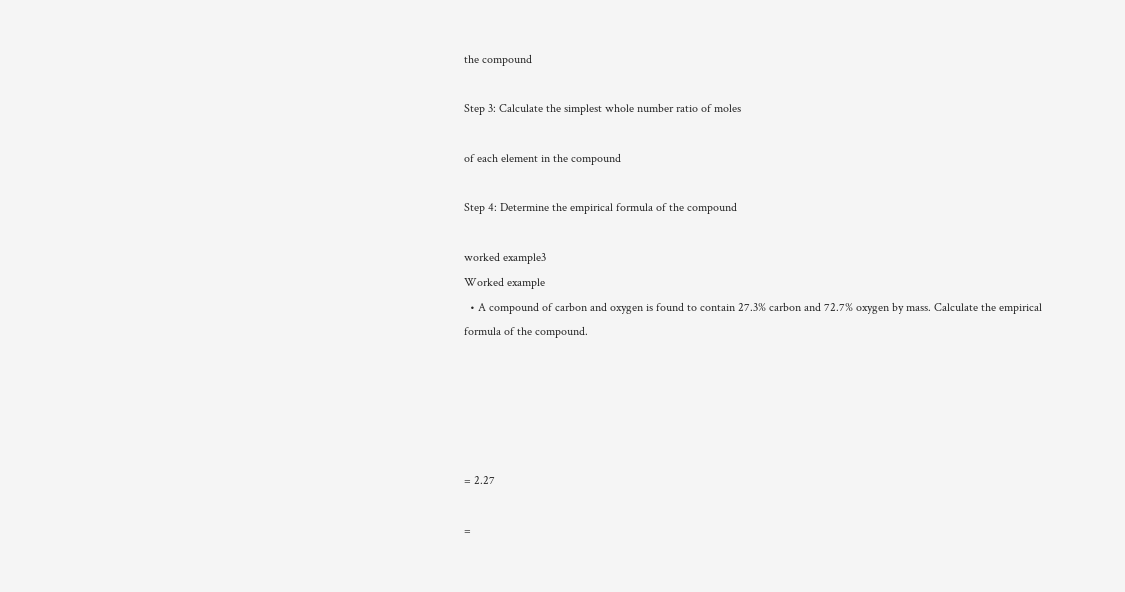the compound

Step 3: Calculate the simplest whole number ratio of moles

of each element in the compound

Step 4: Determine the empirical formula of the compound

worked example3
Worked example
  • A compound of carbon and oxygen is found to contain 27.3% carbon and 72.7% oxygen by mass. Calculate the empirical formula of the compound.





= 2.27

=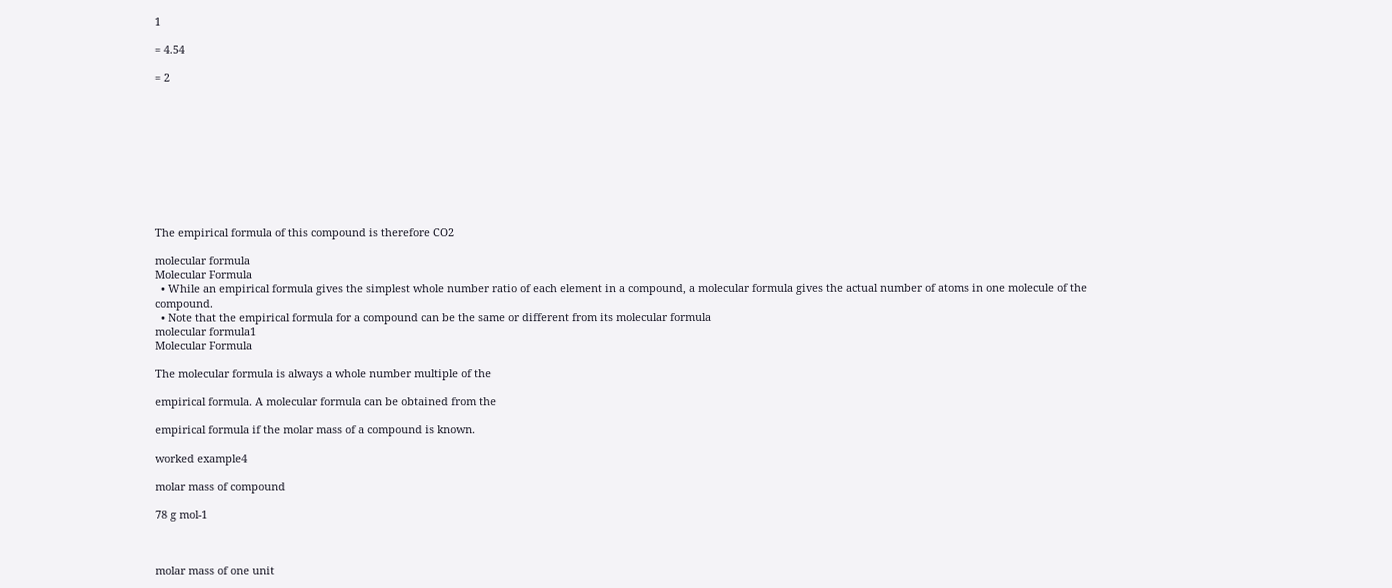1

= 4.54

= 2










The empirical formula of this compound is therefore CO2

molecular formula
Molecular Formula
  • While an empirical formula gives the simplest whole number ratio of each element in a compound, a molecular formula gives the actual number of atoms in one molecule of the compound.
  • Note that the empirical formula for a compound can be the same or different from its molecular formula
molecular formula1
Molecular Formula

The molecular formula is always a whole number multiple of the

empirical formula. A molecular formula can be obtained from the

empirical formula if the molar mass of a compound is known.

worked example4

molar mass of compound

78 g mol-1



molar mass of one unit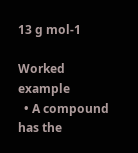13 g mol-1

Worked example
  • A compound has the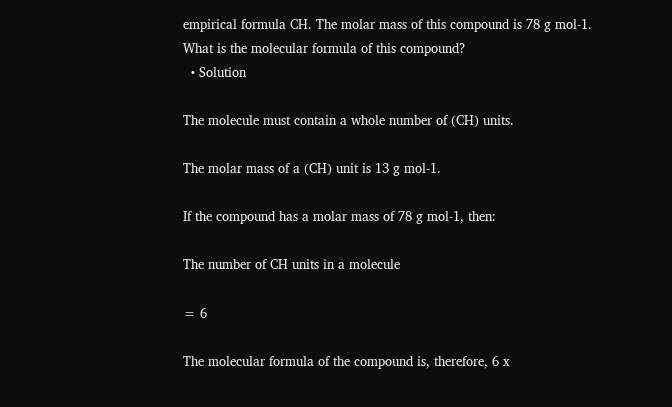empirical formula CH. The molar mass of this compound is 78 g mol-1. What is the molecular formula of this compound?
  • Solution

The molecule must contain a whole number of (CH) units.

The molar mass of a (CH) unit is 13 g mol-1.

If the compound has a molar mass of 78 g mol-1, then:

The number of CH units in a molecule

= 6

The molecular formula of the compound is, therefore, 6 x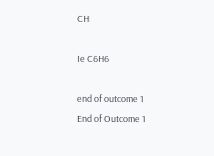CH

Ie C6H6

end of outcome 1
End of Outcome 1